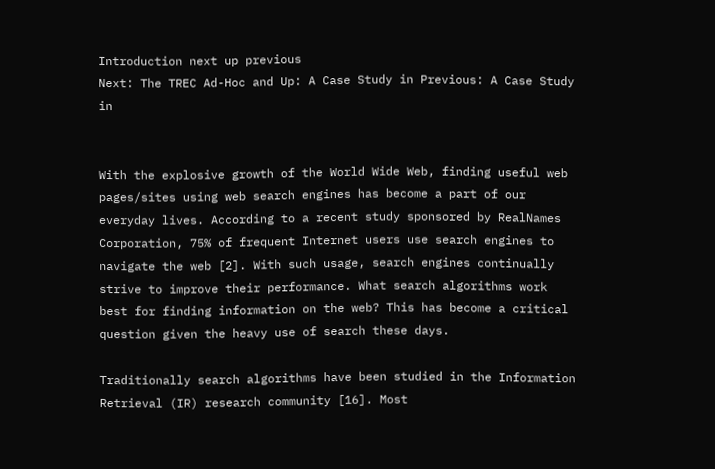Introduction next up previous
Next: The TREC Ad-Hoc and Up: A Case Study in Previous: A Case Study in


With the explosive growth of the World Wide Web, finding useful web pages/sites using web search engines has become a part of our everyday lives. According to a recent study sponsored by RealNames Corporation, 75% of frequent Internet users use search engines to navigate the web [2]. With such usage, search engines continually strive to improve their performance. What search algorithms work best for finding information on the web? This has become a critical question given the heavy use of search these days.

Traditionally search algorithms have been studied in the Information Retrieval (IR) research community [16]. Most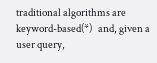traditional algorithms are keyword-based(*)   and, given a user query,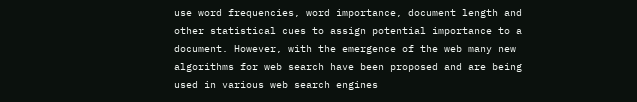use word frequencies, word importance, document length and other statistical cues to assign potential importance to a document. However, with the emergence of the web many new algorithms for web search have been proposed and are being used in various web search engines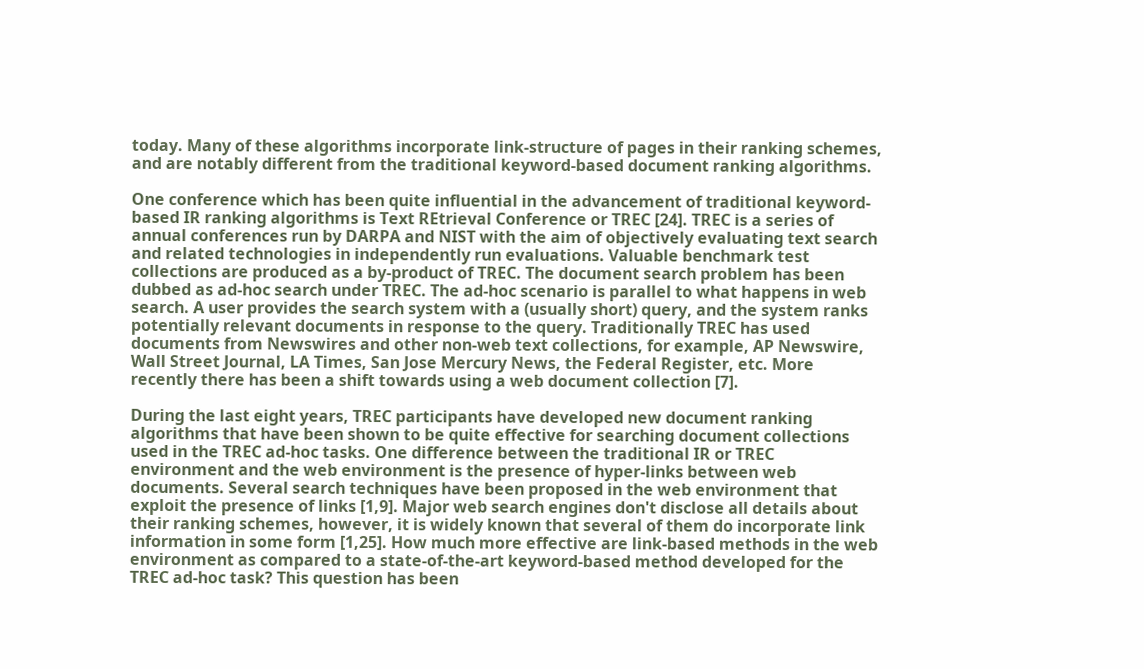today. Many of these algorithms incorporate link-structure of pages in their ranking schemes, and are notably different from the traditional keyword-based document ranking algorithms.

One conference which has been quite influential in the advancement of traditional keyword-based IR ranking algorithms is Text REtrieval Conference or TREC [24]. TREC is a series of annual conferences run by DARPA and NIST with the aim of objectively evaluating text search and related technologies in independently run evaluations. Valuable benchmark test collections are produced as a by-product of TREC. The document search problem has been dubbed as ad-hoc search under TREC. The ad-hoc scenario is parallel to what happens in web search. A user provides the search system with a (usually short) query, and the system ranks potentially relevant documents in response to the query. Traditionally TREC has used documents from Newswires and other non-web text collections, for example, AP Newswire, Wall Street Journal, LA Times, San Jose Mercury News, the Federal Register, etc. More recently there has been a shift towards using a web document collection [7].

During the last eight years, TREC participants have developed new document ranking algorithms that have been shown to be quite effective for searching document collections used in the TREC ad-hoc tasks. One difference between the traditional IR or TREC environment and the web environment is the presence of hyper-links between web documents. Several search techniques have been proposed in the web environment that exploit the presence of links [1,9]. Major web search engines don't disclose all details about their ranking schemes, however, it is widely known that several of them do incorporate link information in some form [1,25]. How much more effective are link-based methods in the web environment as compared to a state-of-the-art keyword-based method developed for the TREC ad-hoc task? This question has been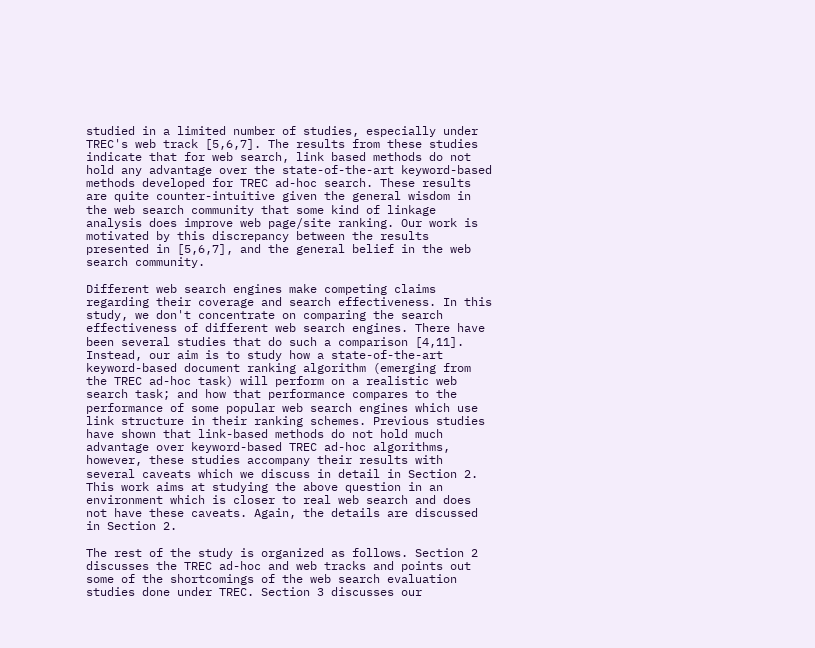studied in a limited number of studies, especially under TREC's web track [5,6,7]. The results from these studies indicate that for web search, link based methods do not hold any advantage over the state-of-the-art keyword-based methods developed for TREC ad-hoc search. These results are quite counter-intuitive given the general wisdom in the web search community that some kind of linkage analysis does improve web page/site ranking. Our work is motivated by this discrepancy between the results presented in [5,6,7], and the general belief in the web search community.

Different web search engines make competing claims regarding their coverage and search effectiveness. In this study, we don't concentrate on comparing the search effectiveness of different web search engines. There have been several studies that do such a comparison [4,11]. Instead, our aim is to study how a state-of-the-art keyword-based document ranking algorithm (emerging from the TREC ad-hoc task) will perform on a realistic web search task; and how that performance compares to the performance of some popular web search engines which use link structure in their ranking schemes. Previous studies have shown that link-based methods do not hold much advantage over keyword-based TREC ad-hoc algorithms, however, these studies accompany their results with several caveats which we discuss in detail in Section 2. This work aims at studying the above question in an environment which is closer to real web search and does not have these caveats. Again, the details are discussed in Section 2.

The rest of the study is organized as follows. Section 2 discusses the TREC ad-hoc and web tracks and points out some of the shortcomings of the web search evaluation studies done under TREC. Section 3 discusses our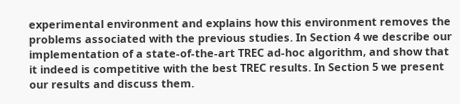experimental environment and explains how this environment removes the problems associated with the previous studies. In Section 4 we describe our implementation of a state-of-the-art TREC ad-hoc algorithm, and show that it indeed is competitive with the best TREC results. In Section 5 we present our results and discuss them.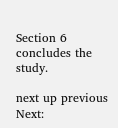Section 6 concludes the study.

next up previous
Next: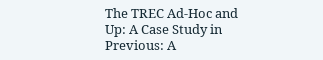The TREC Ad-Hoc and Up: A Case Study in Previous: A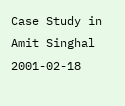Case Study in
Amit Singhal 2001-02-18